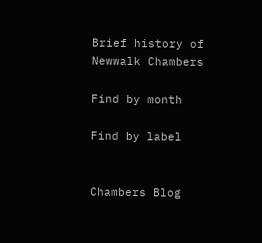Brief history of Newwalk Chambers

Find by month

Find by label


Chambers Blog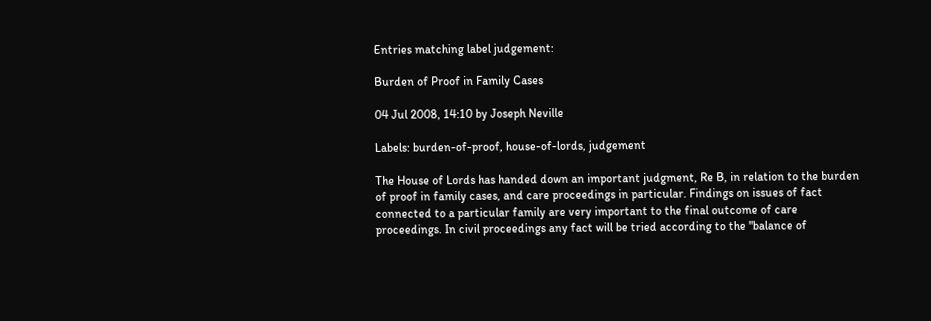Entries matching label judgement:

Burden of Proof in Family Cases

04 Jul 2008, 14:10 by Joseph Neville

Labels: burden-of-proof, house-of-lords, judgement

The House of Lords has handed down an important judgment, Re B, in relation to the burden of proof in family cases, and care proceedings in particular. Findings on issues of fact connected to a particular family are very important to the final outcome of care proceedings. In civil proceedings any fact will be tried according to the "balance of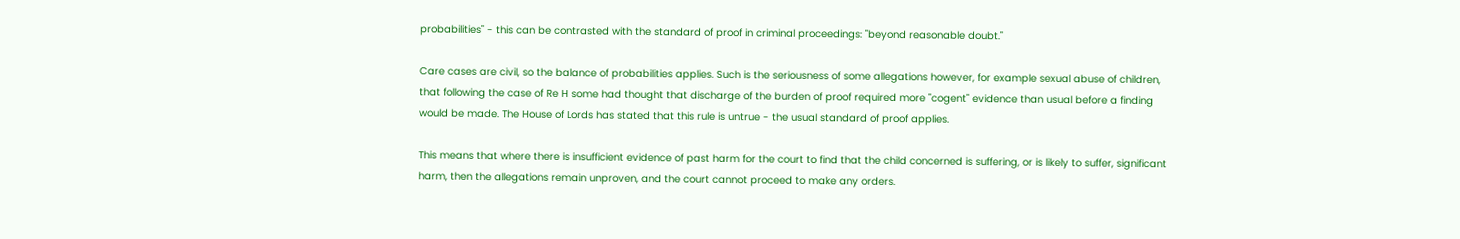probabilities" - this can be contrasted with the standard of proof in criminal proceedings: "beyond reasonable doubt."

Care cases are civil, so the balance of probabilities applies. Such is the seriousness of some allegations however, for example sexual abuse of children, that following the case of Re H some had thought that discharge of the burden of proof required more "cogent" evidence than usual before a finding would be made. The House of Lords has stated that this rule is untrue - the usual standard of proof applies.

This means that where there is insufficient evidence of past harm for the court to find that the child concerned is suffering, or is likely to suffer, significant harm, then the allegations remain unproven, and the court cannot proceed to make any orders.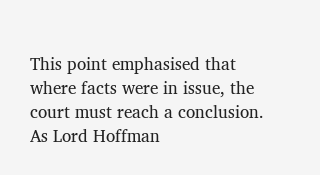This point emphasised that where facts were in issue, the court must reach a conclusion. As Lord Hoffman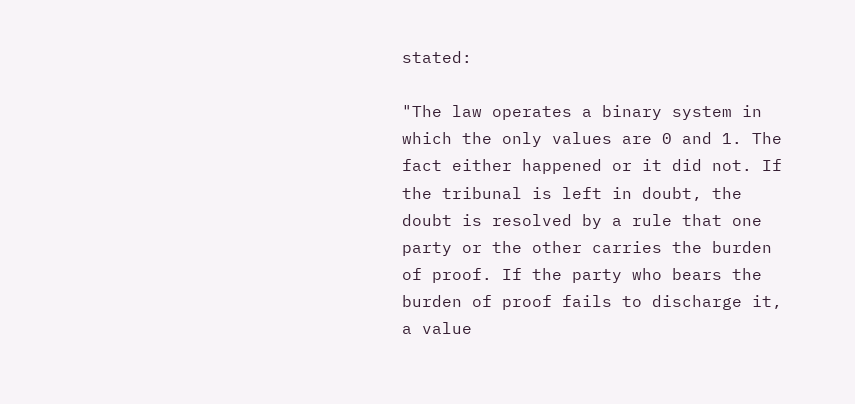stated:

"The law operates a binary system in which the only values are 0 and 1. The fact either happened or it did not. If the tribunal is left in doubt, the doubt is resolved by a rule that one party or the other carries the burden of proof. If the party who bears the burden of proof fails to discharge it, a value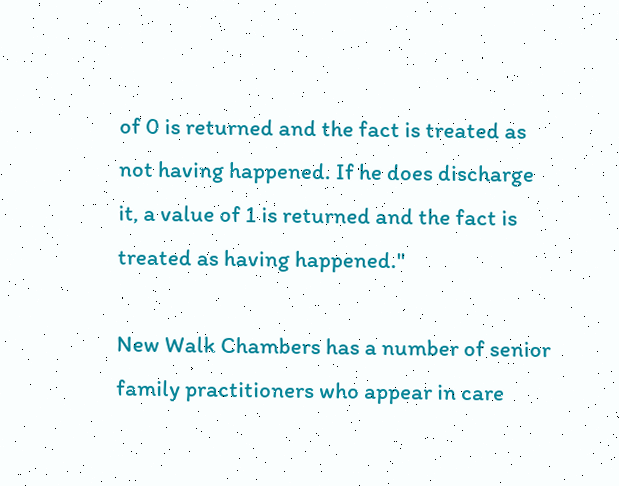of 0 is returned and the fact is treated as not having happened. If he does discharge it, a value of 1 is returned and the fact is treated as having happened."

New Walk Chambers has a number of senior family practitioners who appear in care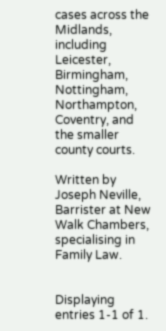cases across the Midlands, including Leicester, Birmingham, Nottingham, Northampton, Coventry, and the smaller county courts.

Written by Joseph Neville, Barrister at New Walk Chambers, specialising in Family Law.


Displaying entries 1-1 of 1.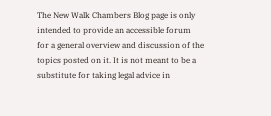The New Walk Chambers Blog page is only intended to provide an accessible forum for a general overview and discussion of the topics posted on it. It is not meant to be a substitute for taking legal advice in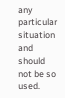any particular situation and should not be so used.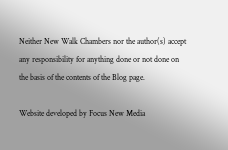Neither New Walk Chambers nor the author(s) accept any responsibility for anything done or not done on the basis of the contents of the Blog page.

Website developed by Focus New Media